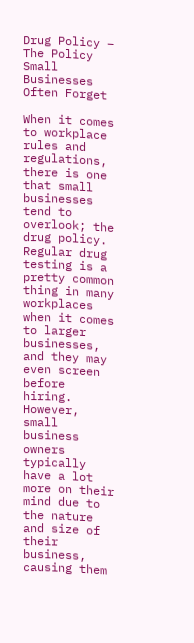Drug Policy – The Policy Small Businesses Often Forget

When it comes to workplace rules and regulations, there is one that small businesses tend to overlook; the drug policy. Regular drug testing is a pretty common thing in many workplaces when it comes to larger businesses, and they may even screen before hiring. However, small business owners typically have a lot more on their mind due to the nature and size of their business, causing them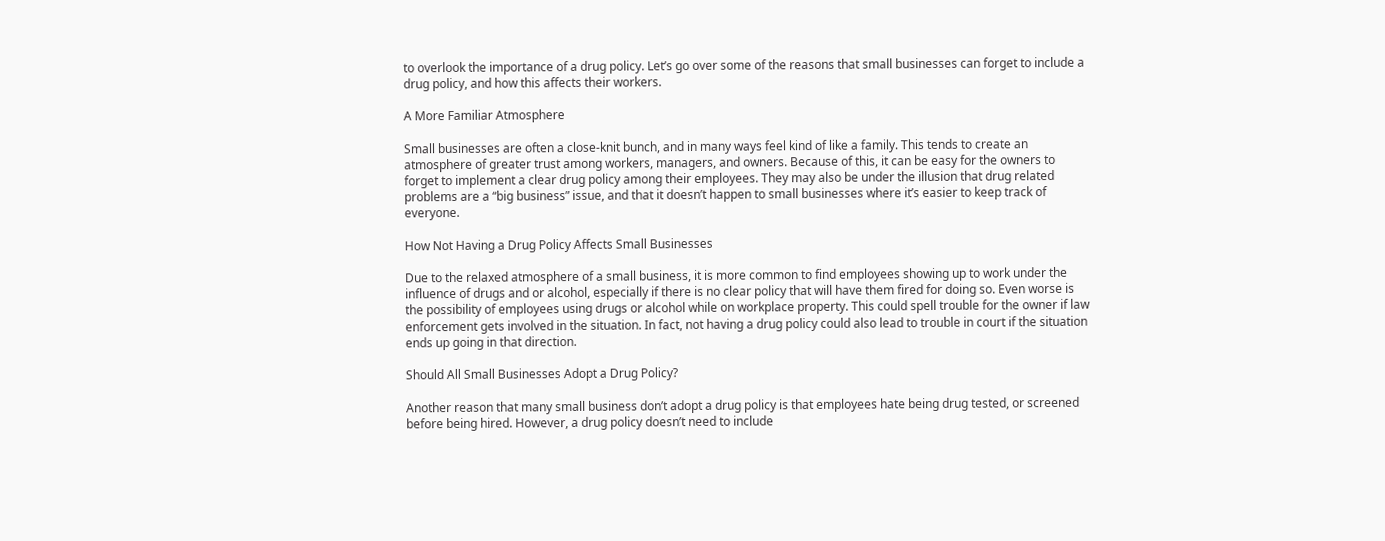to overlook the importance of a drug policy. Let’s go over some of the reasons that small businesses can forget to include a drug policy, and how this affects their workers.

A More Familiar Atmosphere

Small businesses are often a close-knit bunch, and in many ways feel kind of like a family. This tends to create an atmosphere of greater trust among workers, managers, and owners. Because of this, it can be easy for the owners to forget to implement a clear drug policy among their employees. They may also be under the illusion that drug related problems are a “big business” issue, and that it doesn’t happen to small businesses where it’s easier to keep track of everyone.

How Not Having a Drug Policy Affects Small Businesses

Due to the relaxed atmosphere of a small business, it is more common to find employees showing up to work under the influence of drugs and or alcohol, especially if there is no clear policy that will have them fired for doing so. Even worse is the possibility of employees using drugs or alcohol while on workplace property. This could spell trouble for the owner if law enforcement gets involved in the situation. In fact, not having a drug policy could also lead to trouble in court if the situation ends up going in that direction.

Should All Small Businesses Adopt a Drug Policy?

Another reason that many small business don’t adopt a drug policy is that employees hate being drug tested, or screened before being hired. However, a drug policy doesn’t need to include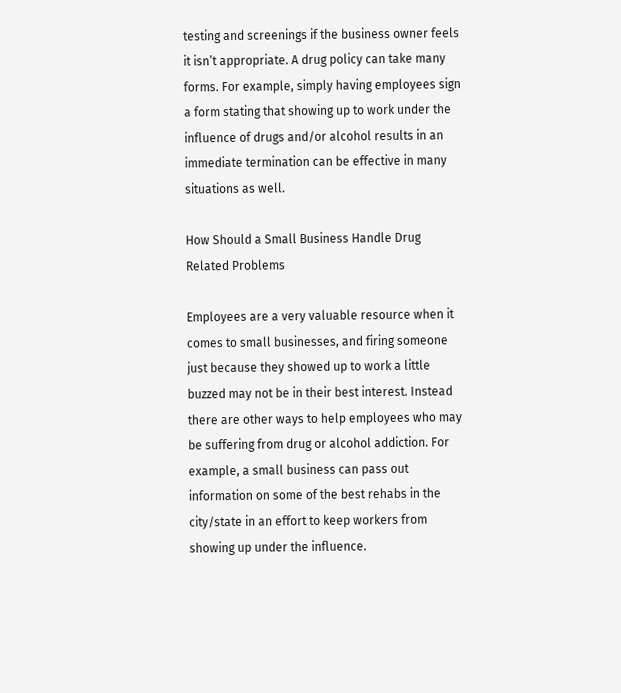testing and screenings if the business owner feels it isn’t appropriate. A drug policy can take many forms. For example, simply having employees sign a form stating that showing up to work under the influence of drugs and/or alcohol results in an immediate termination can be effective in many situations as well.

How Should a Small Business Handle Drug Related Problems

Employees are a very valuable resource when it comes to small businesses, and firing someone just because they showed up to work a little buzzed may not be in their best interest. Instead there are other ways to help employees who may be suffering from drug or alcohol addiction. For example, a small business can pass out information on some of the best rehabs in the city/state in an effort to keep workers from showing up under the influence.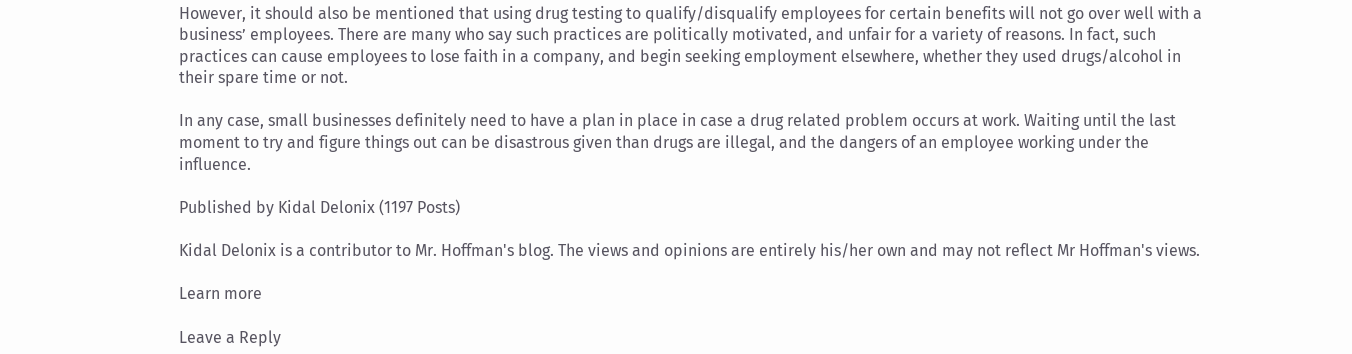However, it should also be mentioned that using drug testing to qualify/disqualify employees for certain benefits will not go over well with a business’ employees. There are many who say such practices are politically motivated, and unfair for a variety of reasons. In fact, such practices can cause employees to lose faith in a company, and begin seeking employment elsewhere, whether they used drugs/alcohol in their spare time or not.

In any case, small businesses definitely need to have a plan in place in case a drug related problem occurs at work. Waiting until the last moment to try and figure things out can be disastrous given than drugs are illegal, and the dangers of an employee working under the influence.

Published by Kidal Delonix (1197 Posts)

Kidal Delonix is a contributor to Mr. Hoffman's blog. The views and opinions are entirely his/her own and may not reflect Mr Hoffman's views.

Learn more

Leave a Reply